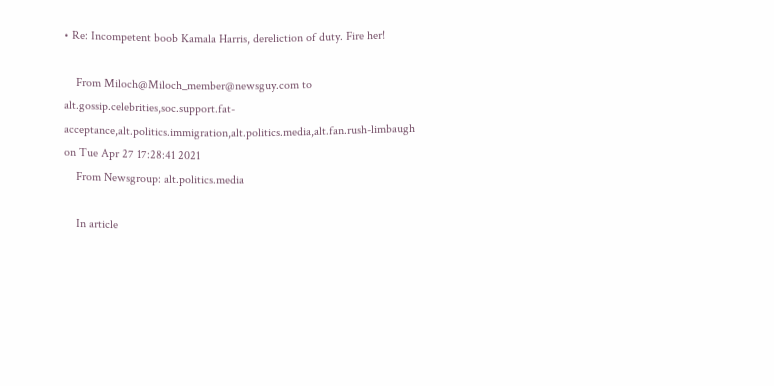• Re: Incompetent boob Kamala Harris, dereliction of duty. Fire her!

    From Miloch@Miloch_member@newsguy.com to alt.gossip.celebrities,soc.support.fat-acceptance,alt.politics.immigration,alt.politics.media,alt.fan.rush-limbaugh on Tue Apr 27 17:28:41 2021
    From Newsgroup: alt.politics.media

    In article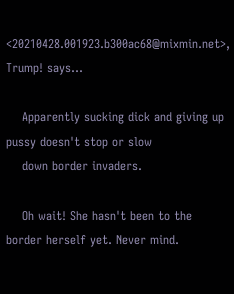<20210428.001923.b300ac68@mixmin.net>, Trump! says...

    Apparently sucking dick and giving up pussy doesn't stop or slow
    down border invaders.

    Oh wait! She hasn't been to the border herself yet. Never mind.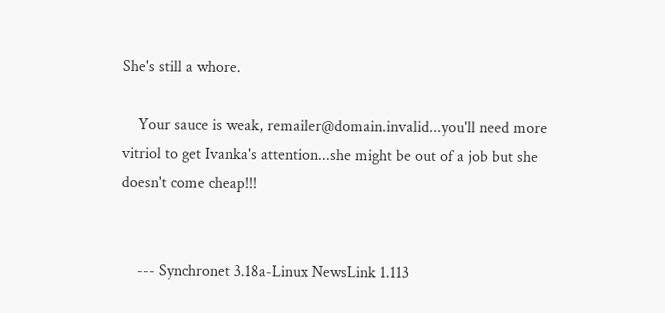She's still a whore.

    Your sauce is weak, remailer@domain.invalid...you'll need more vitriol to get Ivanka's attention...she might be out of a job but she doesn't come cheap!!!


    --- Synchronet 3.18a-Linux NewsLink 1.113